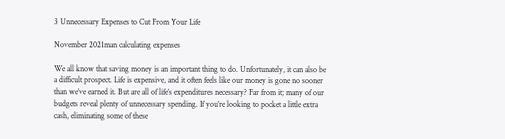3 Unnecessary Expenses to Cut From Your Life

November 2021man calculating expenses

We all know that saving money is an important thing to do. Unfortunately, it can also be a difficult prospect. Life is expensive, and it often feels like our money is gone no sooner than we’ve earned it. But are all of life’s expenditures necessary? Far from it; many of our budgets reveal plenty of unnecessary spending. If you’re looking to pocket a little extra cash, eliminating some of these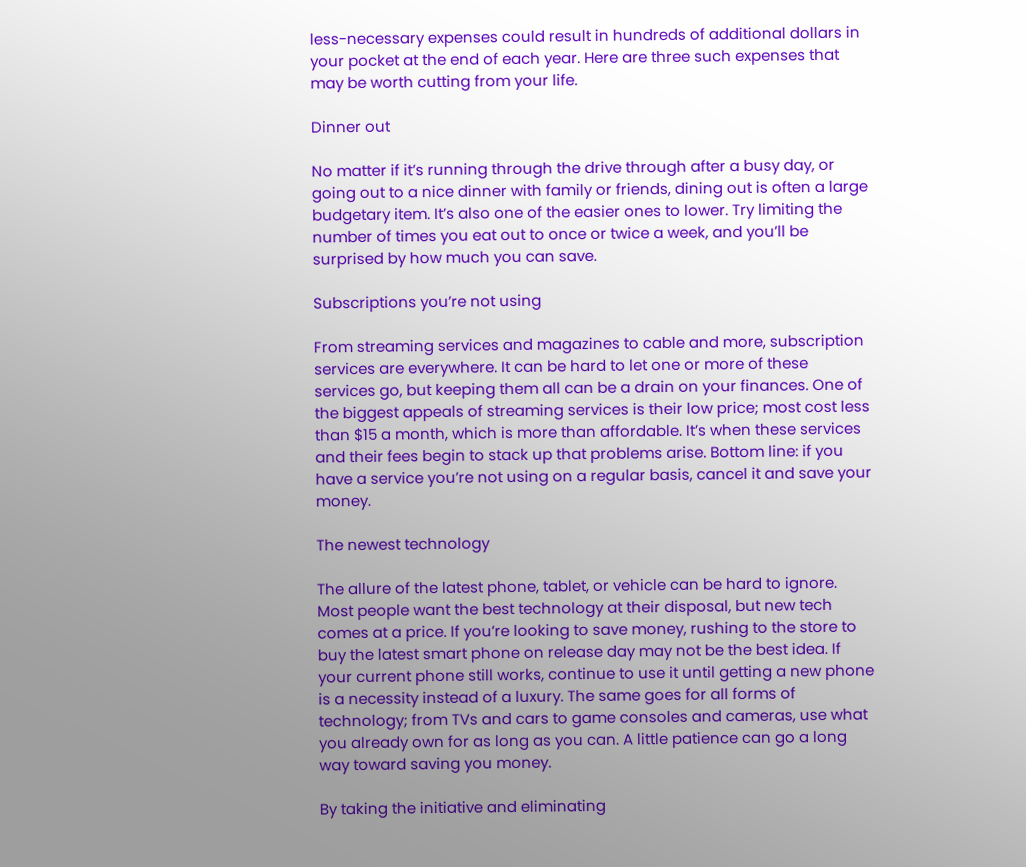less-necessary expenses could result in hundreds of additional dollars in your pocket at the end of each year. Here are three such expenses that may be worth cutting from your life.

Dinner out

No matter if it’s running through the drive through after a busy day, or going out to a nice dinner with family or friends, dining out is often a large budgetary item. It’s also one of the easier ones to lower. Try limiting the number of times you eat out to once or twice a week, and you’ll be surprised by how much you can save.

Subscriptions you’re not using

From streaming services and magazines to cable and more, subscription services are everywhere. It can be hard to let one or more of these services go, but keeping them all can be a drain on your finances. One of the biggest appeals of streaming services is their low price; most cost less than $15 a month, which is more than affordable. It’s when these services and their fees begin to stack up that problems arise. Bottom line: if you have a service you’re not using on a regular basis, cancel it and save your money.

The newest technology

The allure of the latest phone, tablet, or vehicle can be hard to ignore. Most people want the best technology at their disposal, but new tech comes at a price. If you’re looking to save money, rushing to the store to buy the latest smart phone on release day may not be the best idea. If your current phone still works, continue to use it until getting a new phone is a necessity instead of a luxury. The same goes for all forms of technology; from TVs and cars to game consoles and cameras, use what you already own for as long as you can. A little patience can go a long way toward saving you money.

By taking the initiative and eliminating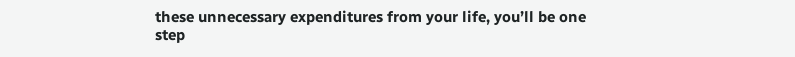these unnecessary expenditures from your life, you’ll be one step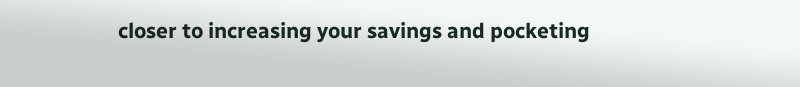closer to increasing your savings and pocketing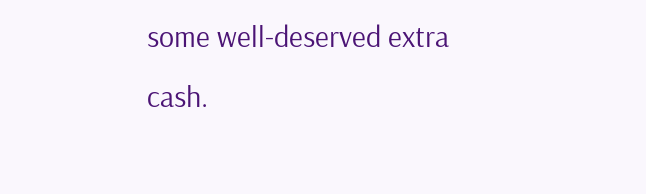some well-deserved extra cash.